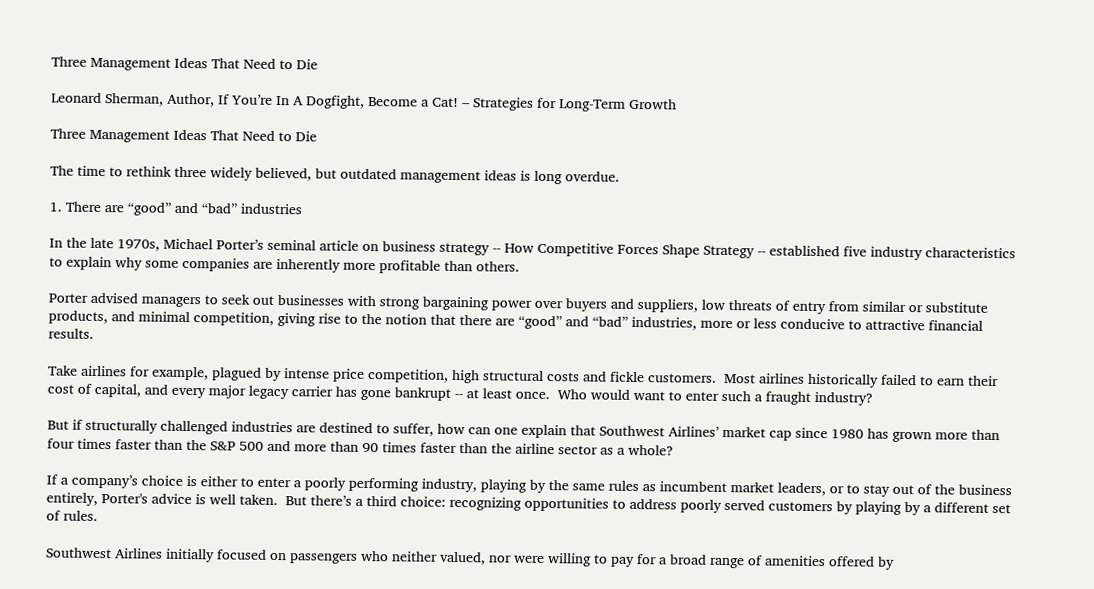Three Management Ideas That Need to Die

Leonard Sherman, Author, If You’re In A Dogfight, Become a Cat! – Strategies for Long-Term Growth

Three Management Ideas That Need to Die

The time to rethink three widely believed, but outdated management ideas is long overdue.

1. There are “good” and “bad” industries

In the late 1970s, Michael Porter’s seminal article on business strategy -- How Competitive Forces Shape Strategy -- established five industry characteristics to explain why some companies are inherently more profitable than others.

Porter advised managers to seek out businesses with strong bargaining power over buyers and suppliers, low threats of entry from similar or substitute products, and minimal competition, giving rise to the notion that there are “good” and “bad” industries, more or less conducive to attractive financial results.

Take airlines for example, plagued by intense price competition, high structural costs and fickle customers.  Most airlines historically failed to earn their cost of capital, and every major legacy carrier has gone bankrupt -- at least once.  Who would want to enter such a fraught industry?

But if structurally challenged industries are destined to suffer, how can one explain that Southwest Airlines’ market cap since 1980 has grown more than four times faster than the S&P 500 and more than 90 times faster than the airline sector as a whole?

If a company’s choice is either to enter a poorly performing industry, playing by the same rules as incumbent market leaders, or to stay out of the business entirely, Porter's advice is well taken.  But there’s a third choice: recognizing opportunities to address poorly served customers by playing by a different set of rules.

Southwest Airlines initially focused on passengers who neither valued, nor were willing to pay for a broad range of amenities offered by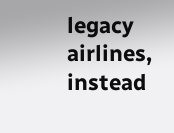legacy airlines, instead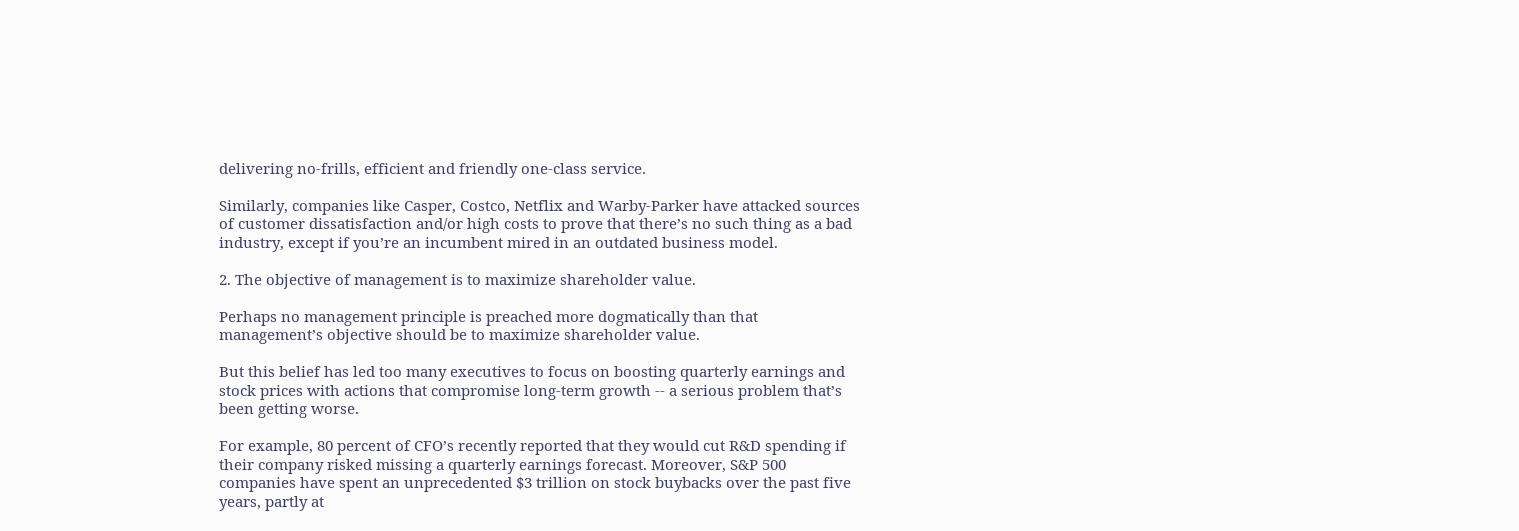delivering no-frills, efficient and friendly one-class service.

Similarly, companies like Casper, Costco, Netflix and Warby-Parker have attacked sources of customer dissatisfaction and/or high costs to prove that there’s no such thing as a bad industry, except if you’re an incumbent mired in an outdated business model.

2. The objective of management is to maximize shareholder value.

Perhaps no management principle is preached more dogmatically than that management’s objective should be to maximize shareholder value.

But this belief has led too many executives to focus on boosting quarterly earnings and stock prices with actions that compromise long-term growth -- a serious problem that’s been getting worse.

For example, 80 percent of CFO’s recently reported that they would cut R&D spending if their company risked missing a quarterly earnings forecast. Moreover, S&P 500 companies have spent an unprecedented $3 trillion on stock buybacks over the past five years, partly at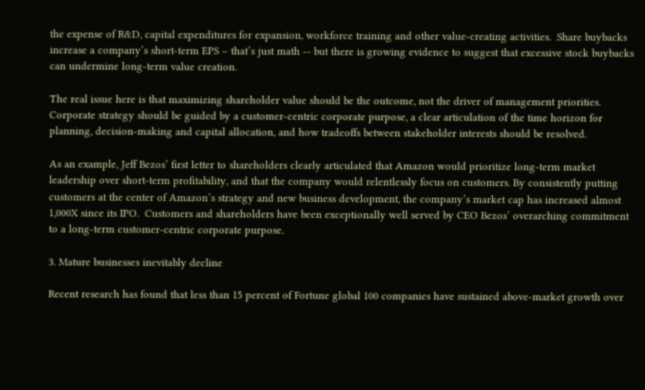the expense of R&D, capital expenditures for expansion, workforce training and other value-creating activities.  Share buybacks increase a company’s short-term EPS – that’s just math -- but there is growing evidence to suggest that excessive stock buybacks can undermine long-term value creation.

The real issue here is that maximizing shareholder value should be the outcome, not the driver of management priorities. Corporate strategy should be guided by a customer-centric corporate purpose, a clear articulation of the time horizon for planning, decision-making and capital allocation, and how tradeoffs between stakeholder interests should be resolved.

As an example, Jeff Bezos’ first letter to shareholders clearly articulated that Amazon would prioritize long-term market leadership over short-term profitability, and that the company would relentlessly focus on customers. By consistently putting customers at the center of Amazon’s strategy and new business development, the company’s market cap has increased almost 1,000X since its IPO.  Customers and shareholders have been exceptionally well served by CEO Bezos’ overarching commitment to a long-term customer-centric corporate purpose.

3. Mature businesses inevitably decline

Recent research has found that less than 15 percent of Fortune global 100 companies have sustained above-market growth over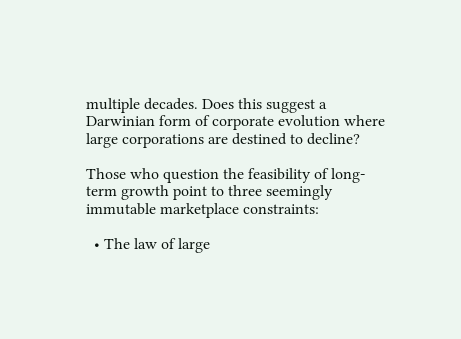multiple decades. Does this suggest a Darwinian form of corporate evolution where large corporations are destined to decline?

Those who question the feasibility of long-term growth point to three seemingly immutable marketplace constraints:

  • The law of large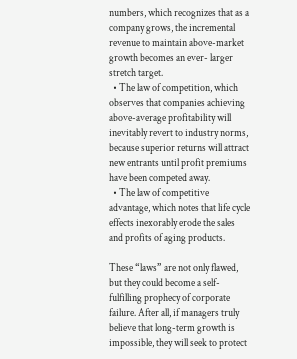numbers, which recognizes that as a company grows, the incremental revenue to maintain above-market growth becomes an ever- larger stretch target.
  • The law of competition, which observes that companies achieving above-average profitability will inevitably revert to industry norms, because superior returns will attract new entrants until profit premiums have been competed away.
  • The law of competitive advantage, which notes that life cycle effects inexorably erode the sales and profits of aging products.

These “laws” are not only flawed, but they could become a self-fulfilling prophecy of corporate failure. After all, if managers truly believe that long-term growth is impossible, they will seek to protect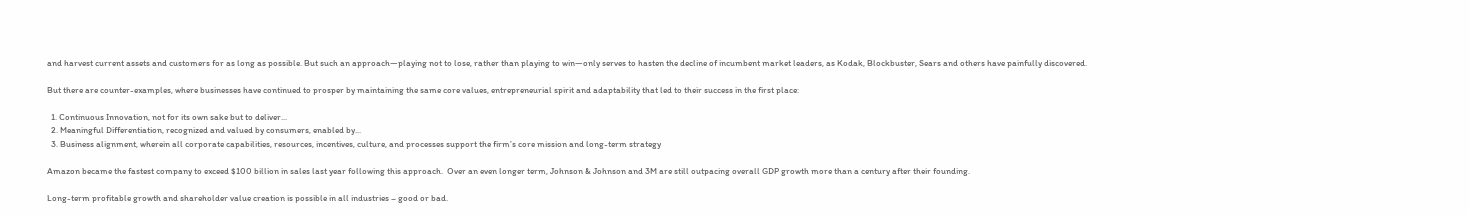and harvest current assets and customers for as long as possible. But such an approach—playing not to lose, rather than playing to win—only serves to hasten the decline of incumbent market leaders, as Kodak, Blockbuster, Sears and others have painfully discovered.

But there are counter-examples, where businesses have continued to prosper by maintaining the same core values, entrepreneurial spirit and adaptability that led to their success in the first place:

  1. Continuous Innovation, not for its own sake but to deliver...
  2. Meaningful Differentiation, recognized and valued by consumers, enabled by...
  3. Business alignment, wherein all corporate capabilities, resources, incentives, culture, and processes support the firm’s core mission and long-term strategy

Amazon became the fastest company to exceed $100 billion in sales last year following this approach.  Over an even longer term, Johnson & Johnson and 3M are still outpacing overall GDP growth more than a century after their founding.

Long-term profitable growth and shareholder value creation is possible in all industries – good or bad.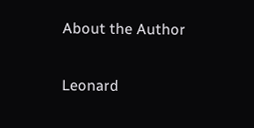About the Author

Leonard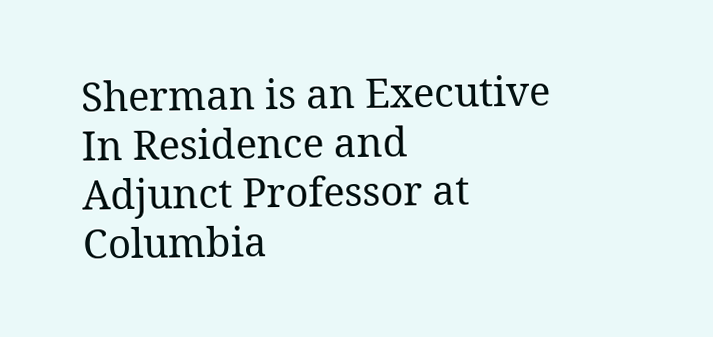Sherman is an Executive In Residence and Adjunct Professor at Columbia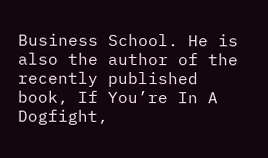Business School. He is also the author of the recently published book, If You’re In A Dogfight,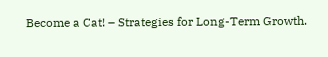Become a Cat! – Strategies for Long-Term Growth.